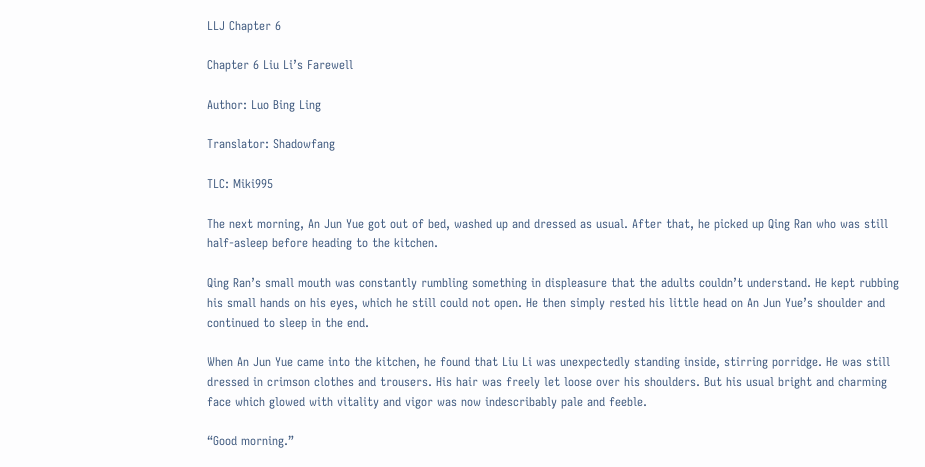LLJ Chapter 6

Chapter 6 Liu Li’s Farewell

Author: Luo Bing Ling

Translator: Shadowfang

TLC: Miki995

The next morning, An Jun Yue got out of bed, washed up and dressed as usual. After that, he picked up Qing Ran who was still half-asleep before heading to the kitchen.

Qing Ran’s small mouth was constantly rumbling something in displeasure that the adults couldn’t understand. He kept rubbing his small hands on his eyes, which he still could not open. He then simply rested his little head on An Jun Yue’s shoulder and continued to sleep in the end.

When An Jun Yue came into the kitchen, he found that Liu Li was unexpectedly standing inside, stirring porridge. He was still dressed in crimson clothes and trousers. His hair was freely let loose over his shoulders. But his usual bright and charming face which glowed with vitality and vigor was now indescribably pale and feeble.

“Good morning.”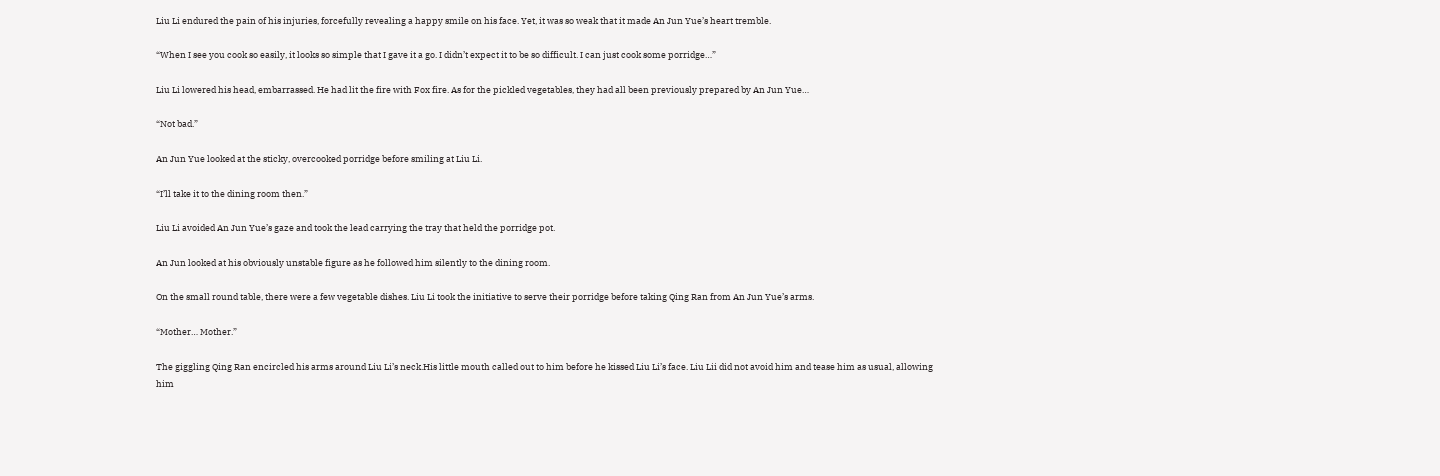Liu Li endured the pain of his injuries, forcefully revealing a happy smile on his face. Yet, it was so weak that it made An Jun Yue’s heart tremble.

“When I see you cook so easily, it looks so simple that I gave it a go. I didn’t expect it to be so difficult. I can just cook some porridge…”

Liu Li lowered his head, embarrassed. He had lit the fire with Fox fire. As for the pickled vegetables, they had all been previously prepared by An Jun Yue…

“Not bad.”

An Jun Yue looked at the sticky, overcooked porridge before smiling at Liu Li.

“I’ll take it to the dining room then.”

Liu Li avoided An Jun Yue’s gaze and took the lead carrying the tray that held the porridge pot.

An Jun looked at his obviously unstable figure as he followed him silently to the dining room.

On the small round table, there were a few vegetable dishes. Liu Li took the initiative to serve their porridge before taking Qing Ran from An Jun Yue’s arms.

“Mother… Mother.”

The giggling Qing Ran encircled his arms around Liu Li’s neck.His little mouth called out to him before he kissed Liu Li’s face. Liu Lii did not avoid him and tease him as usual, allowing him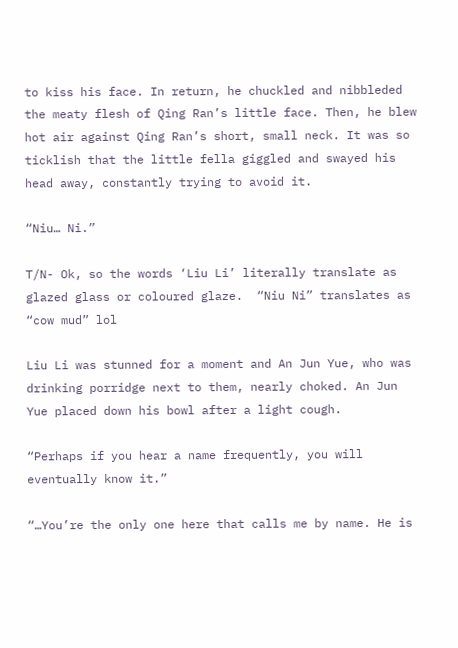to kiss his face. In return, he chuckled and nibbleded the meaty flesh of Qing Ran’s little face. Then, he blew hot air against Qing Ran’s short, small neck. It was so  ticklish that the little fella giggled and swayed his head away, constantly trying to avoid it.

“Niu… Ni.”

T/N- Ok, so the words ‘Liu Li’ literally translate as glazed glass or coloured glaze.  “Niu Ni” translates as “cow mud” lol

Liu Li was stunned for a moment and An Jun Yue, who was drinking porridge next to them, nearly choked. An Jun Yue placed down his bowl after a light cough.

“Perhaps if you hear a name frequently, you will eventually know it.”

“…You’re the only one here that calls me by name. He is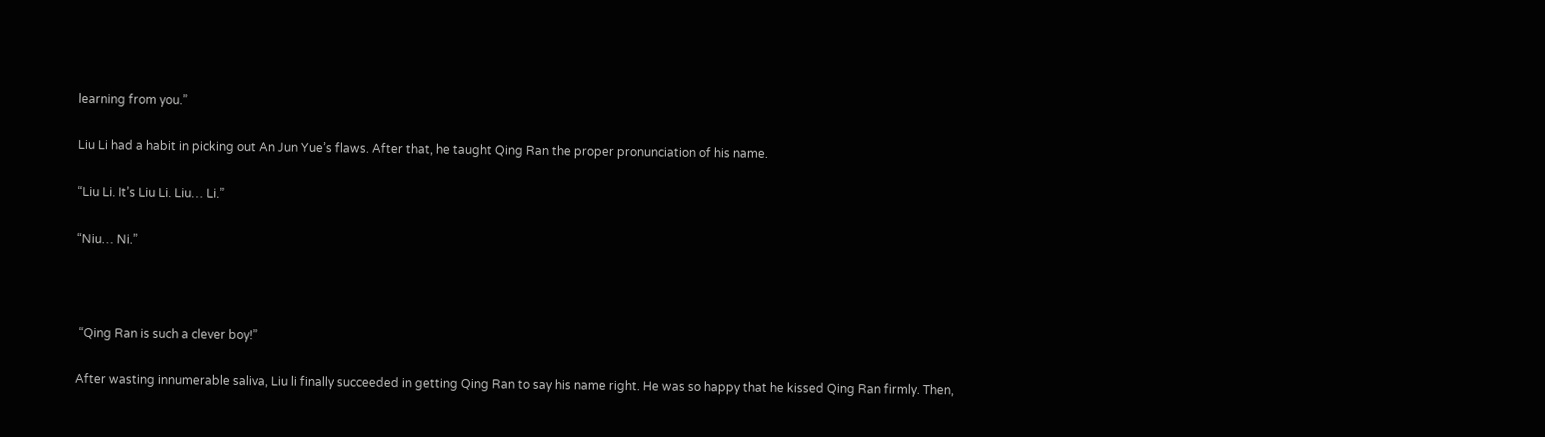learning from you.”

Liu Li had a habit in picking out An Jun Yue’s flaws. After that, he taught Qing Ran the proper pronunciation of his name.

“Liu Li. It’s Liu Li. Liu… Li.”

“Niu… Ni.”



 “Qing Ran is such a clever boy!”

After wasting innumerable saliva, Liu li finally succeeded in getting Qing Ran to say his name right. He was so happy that he kissed Qing Ran firmly. Then,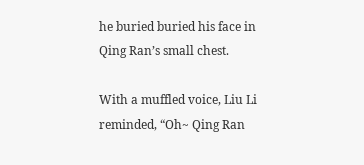he buried buried his face in Qing Ran’s small chest.

With a muffled voice, Liu Li reminded, “Oh~ Qing Ran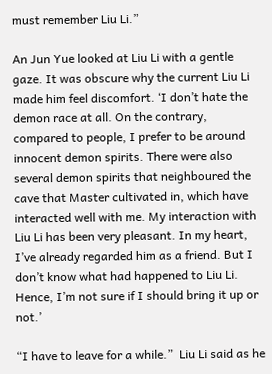must remember Liu Li.”

An Jun Yue looked at Liu Li with a gentle gaze. It was obscure why the current Liu Li made him feel discomfort. ‘I don’t hate the demon race at all. On the contrary, compared to people, I prefer to be around innocent demon spirits. There were also several demon spirits that neighboured the cave that Master cultivated in, which have interacted well with me. My interaction with Liu Li has been very pleasant. In my heart, I’ve already regarded him as a friend. But I don’t know what had happened to Liu Li. Hence, I’m not sure if I should bring it up or not.’

“I have to leave for a while.”  Liu Li said as he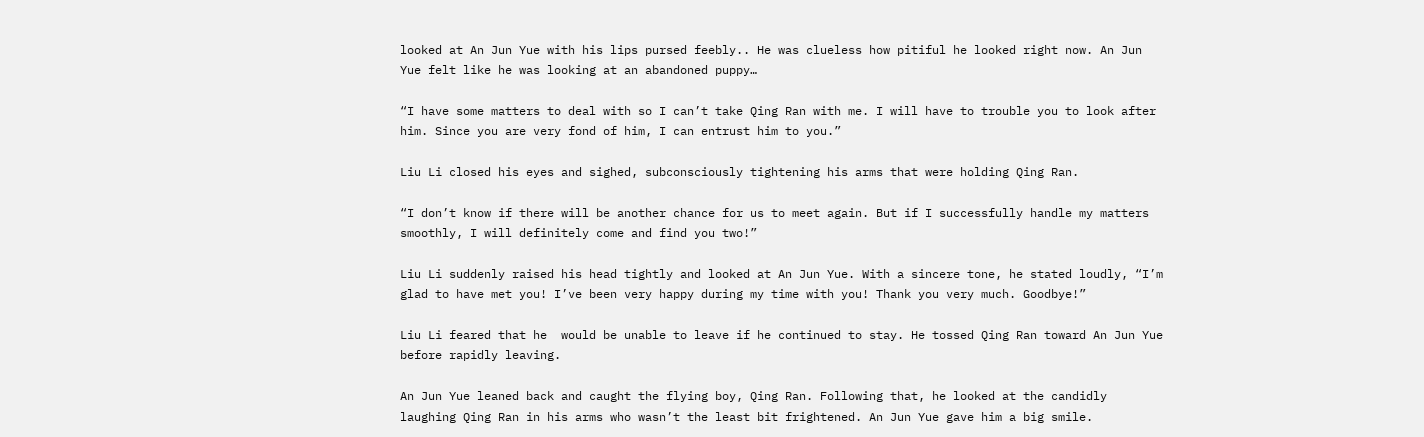looked at An Jun Yue with his lips pursed feebly.. He was clueless how pitiful he looked right now. An Jun Yue felt like he was looking at an abandoned puppy…

“I have some matters to deal with so I can’t take Qing Ran with me. I will have to trouble you to look after him. Since you are very fond of him, I can entrust him to you.”

Liu Li closed his eyes and sighed, subconsciously tightening his arms that were holding Qing Ran.

“I don’t know if there will be another chance for us to meet again. But if I successfully handle my matters smoothly, I will definitely come and find you two!”

Liu Li suddenly raised his head tightly and looked at An Jun Yue. With a sincere tone, he stated loudly, “I’m glad to have met you! I’ve been very happy during my time with you! Thank you very much. Goodbye!”

Liu Li feared that he  would be unable to leave if he continued to stay. He tossed Qing Ran toward An Jun Yue before rapidly leaving.

An Jun Yue leaned back and caught the flying boy, Qing Ran. Following that, he looked at the candidly laughing Qing Ran in his arms who wasn’t the least bit frightened. An Jun Yue gave him a big smile.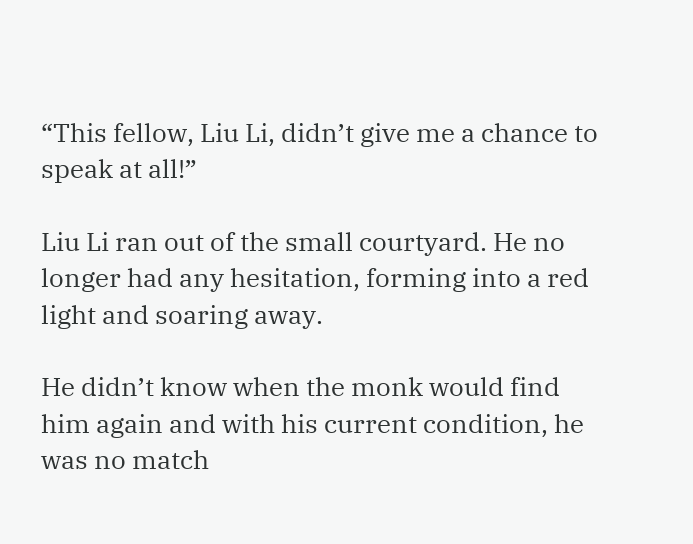“This fellow, Liu Li, didn’t give me a chance to speak at all!”

Liu Li ran out of the small courtyard. He no longer had any hesitation, forming into a red light and soaring away.

He didn’t know when the monk would find him again and with his current condition, he was no match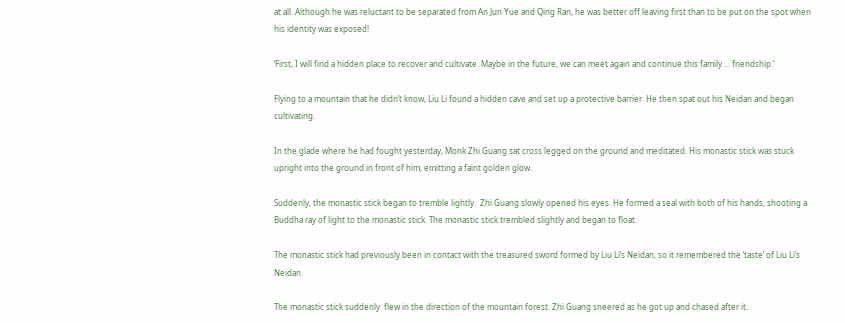at all. Although he was reluctant to be separated from An Jun Yue and Qing Ran, he was better off leaving first than to be put on the spot when his identity was exposed!

‘First, I will find a hidden place to recover and cultivate. Maybe in the future, we can meet again and continue this family … friendship.’

Flying to a mountain that he didn’t know, Liu Li found a hidden cave and set up a protective barrier. He then spat out his Neidan and began cultivating.

In the glade where he had fought yesterday, Monk Zhi Guang sat cross legged on the ground and meditated. His monastic stick was stuck upright into the ground in front of him, emitting a faint golden glow.

Suddenly, the monastic stick began to tremble lightly.  Zhi Guang slowly opened his eyes. He formed a seal with both of his hands, shooting a Buddha ray of light to the monastic stick. The monastic stick trembled slightly and began to float.

The monastic stick had previously been in contact with the treasured sword formed by Liu Li’s Neidan, so it remembered the ‘taste’ of Liu Li’s Neidan.

The monastic stick suddenly  flew in the direction of the mountain forest. Zhi Guang sneered as he got up and chased after it.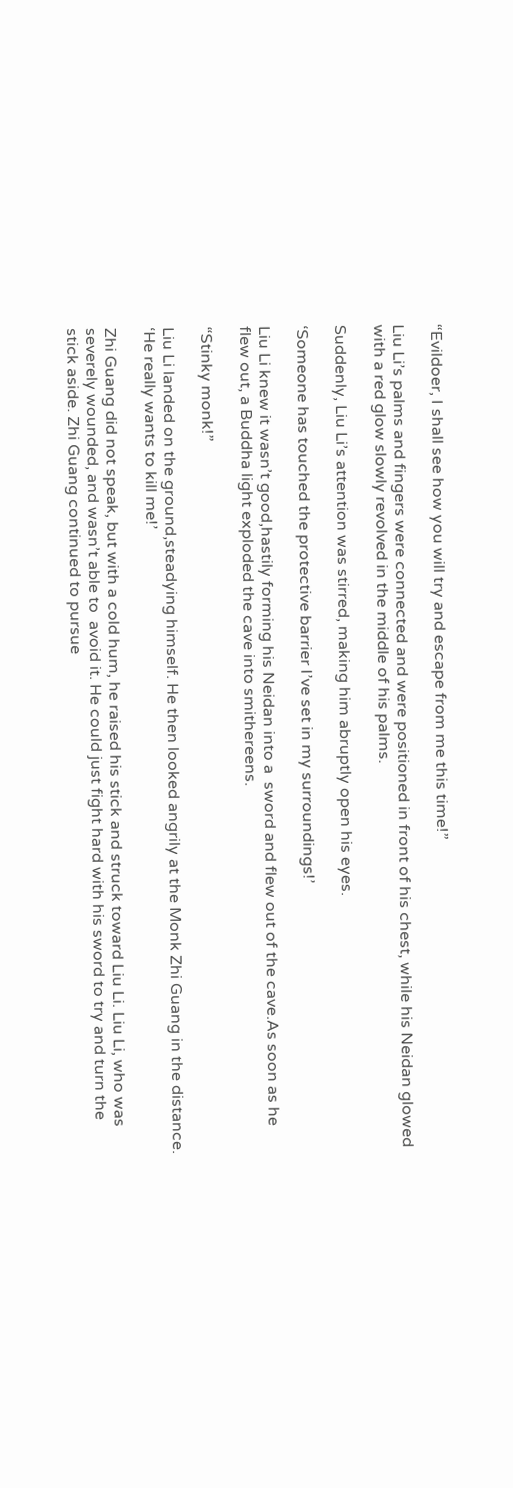“Evildoer, I shall see how you will try and escape from me this time!”

Liu Li’s palms and fingers were connected and were positioned in front of his chest, while his Neidan glowed with a red glow slowly revolved in the middle of his palms.

Suddenly, Liu Li’s attention was stirred, making him abruptly open his eyes.

‘Someone has touched the protective barrier I’ve set in my surroundings!’

Liu Li knew it wasn’t good,hastily forming his Neidan into a  sword and flew out of the cave.As soon as he flew out, a Buddha light exploded the cave into smithereens.

“Stinky monk!”

Liu Li landed on the ground,steadying himself. He then looked angrily at the Monk Zhi Guang in the distance. ‘He really wants to kill me!’

Zhi Guang did not speak, but with a cold hum, he raised his stick and struck toward Liu Li. Liu Li, who was severely wounded, and wasn’t able to  avoid it. He could just fight hard with his sword to try and turn the stick aside. Zhi Guang continued to pursue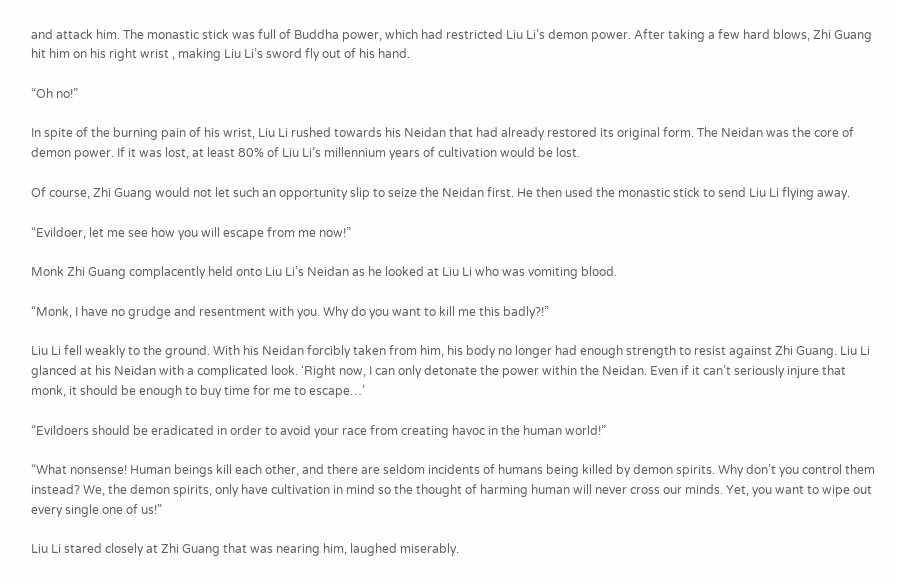and attack him. The monastic stick was full of Buddha power, which had restricted Liu Li’s demon power. After taking a few hard blows, Zhi Guang hit him on his right wrist , making Liu Li’s sword fly out of his hand.

“Oh no!”

In spite of the burning pain of his wrist, Liu Li rushed towards his Neidan that had already restored its original form. The Neidan was the core of demon power. If it was lost, at least 80% of Liu Li’s millennium years of cultivation would be lost.

Of course, Zhi Guang would not let such an opportunity slip to seize the Neidan first. He then used the monastic stick to send Liu Li flying away.

“Evildoer, let me see how you will escape from me now!”

Monk Zhi Guang complacently held onto Liu Li’s Neidan as he looked at Liu Li who was vomiting blood.

“Monk, I have no grudge and resentment with you. Why do you want to kill me this badly?!”

Liu Li fell weakly to the ground. With his Neidan forcibly taken from him, his body no longer had enough strength to resist against Zhi Guang. Liu Li glanced at his Neidan with a complicated look. ‘Right now, I can only detonate the power within the Neidan. Even if it can’t seriously injure that monk, it should be enough to buy time for me to escape…’

“Evildoers should be eradicated in order to avoid your race from creating havoc in the human world!”

“What nonsense! Human beings kill each other, and there are seldom incidents of humans being killed by demon spirits. Why don’t you control them instead? We, the demon spirits, only have cultivation in mind so the thought of harming human will never cross our minds. Yet, you want to wipe out every single one of us!”

Liu Li stared closely at Zhi Guang that was nearing him, laughed miserably.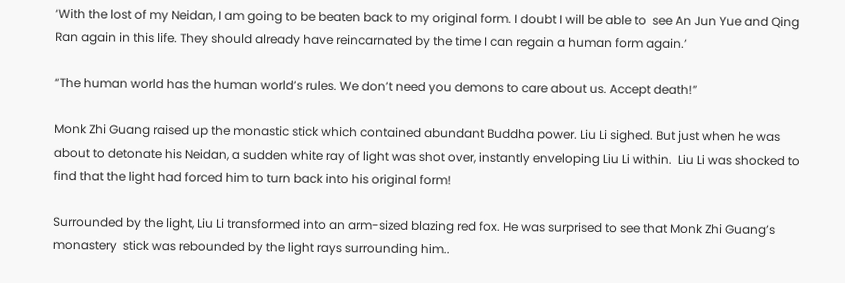‘With the lost of my Neidan, I am going to be beaten back to my original form. I doubt I will be able to  see An Jun Yue and Qing Ran again in this life. They should already have reincarnated by the time I can regain a human form again.’

“The human world has the human world’s rules. We don’t need you demons to care about us. Accept death!”

Monk Zhi Guang raised up the monastic stick which contained abundant Buddha power. Liu Li sighed. But just when he was about to detonate his Neidan, a sudden white ray of light was shot over, instantly enveloping Liu Li within.  Liu Li was shocked to find that the light had forced him to turn back into his original form!

Surrounded by the light, Liu Li transformed into an arm-sized blazing red fox. He was surprised to see that Monk Zhi Guang’s monastery  stick was rebounded by the light rays surrounding him..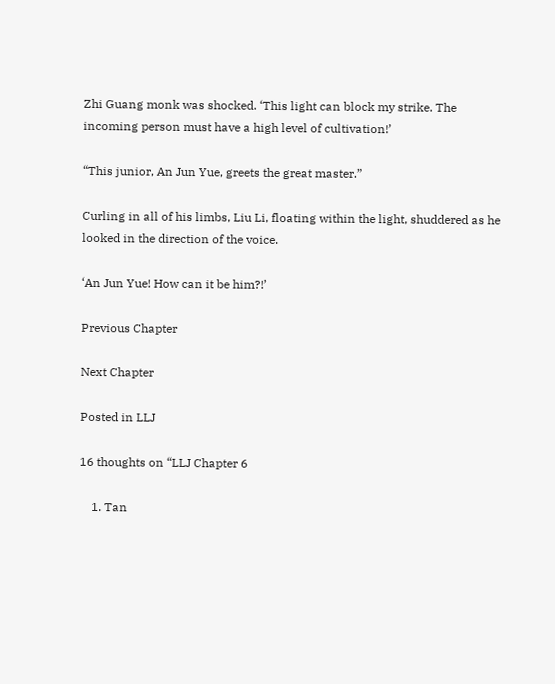Zhi Guang monk was shocked. ‘This light can block my strike. The incoming person must have a high level of cultivation!’

“This junior, An Jun Yue, greets the great master.”

Curling in all of his limbs, Liu Li, floating within the light, shuddered as he looked in the direction of the voice.

‘An Jun Yue! How can it be him?!’

Previous Chapter

Next Chapter

Posted in LLJ

16 thoughts on “LLJ Chapter 6

    1. Tan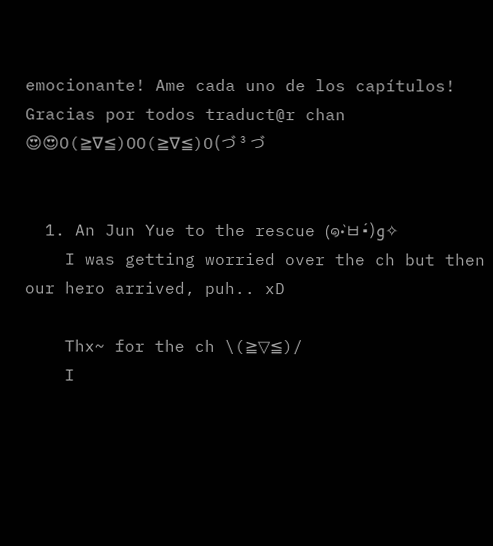emocionante! Ame cada uno de los capítulos! Gracias por todos traduct@r chan 😍😍O(≧∇≦)OO(≧∇≦)O(づ ³ づ


  1. An Jun Yue to the rescue (๑•̀ㅂ•́)و✧
    I was getting worried over the ch but then our hero arrived, puh.. xD

    Thx~ for the ch \(≧▽≦)/
    I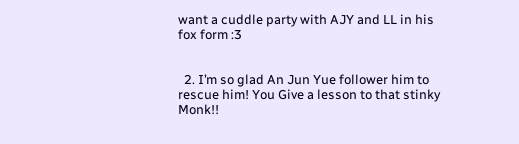want a cuddle party with AJY and LL in his fox form :3


  2. I’m so glad An Jun Yue follower him to rescue him! You Give a lesson to that stinky Monk!!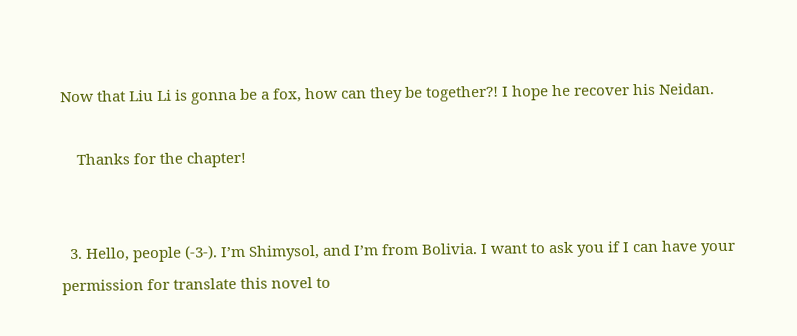Now that Liu Li is gonna be a fox, how can they be together?! I hope he recover his Neidan.

    Thanks for the chapter!


  3. Hello, people (-3-). I’m Shimysol, and I’m from Bolivia. I want to ask you if I can have your permission for translate this novel to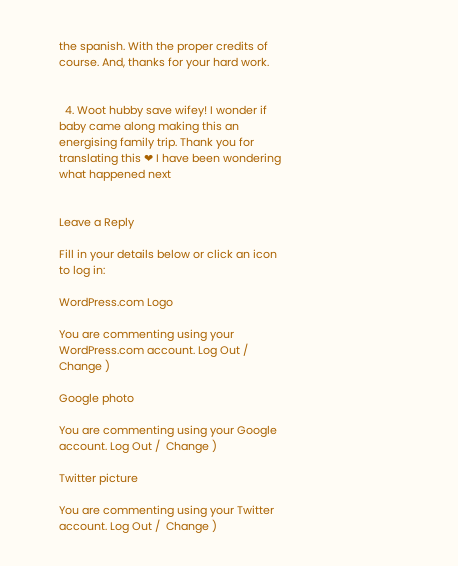the spanish. With the proper credits of course. And, thanks for your hard work.


  4. Woot hubby save wifey! I wonder if baby came along making this an energising family trip. Thank you for translating this ❤ I have been wondering what happened next


Leave a Reply

Fill in your details below or click an icon to log in:

WordPress.com Logo

You are commenting using your WordPress.com account. Log Out /  Change )

Google photo

You are commenting using your Google account. Log Out /  Change )

Twitter picture

You are commenting using your Twitter account. Log Out /  Change )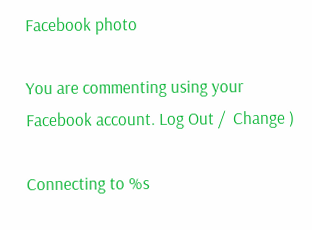Facebook photo

You are commenting using your Facebook account. Log Out /  Change )

Connecting to %s